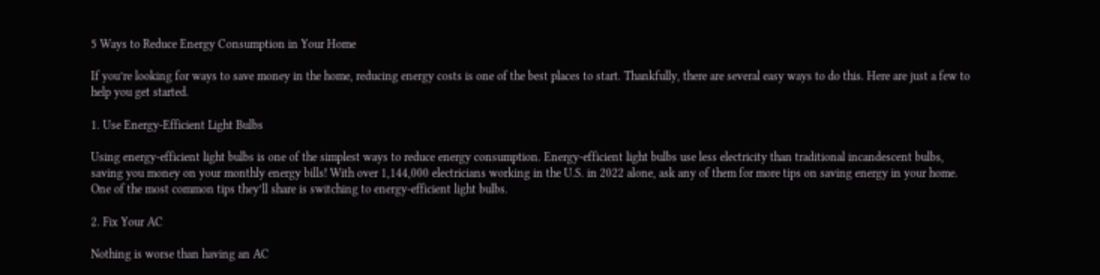5 Ways to Reduce Energy Consumption in Your Home

If you’re looking for ways to save money in the home, reducing energy costs is one of the best places to start. Thankfully, there are several easy ways to do this. Here are just a few to help you get started.

1. Use Energy-Efficient Light Bulbs

Using energy-efficient light bulbs is one of the simplest ways to reduce energy consumption. Energy-efficient light bulbs use less electricity than traditional incandescent bulbs, saving you money on your monthly energy bills! With over 1,144,000 electricians working in the U.S. in 2022 alone, ask any of them for more tips on saving energy in your home. One of the most common tips they’ll share is switching to energy-efficient light bulbs.

2. Fix Your AC

Nothing is worse than having an AC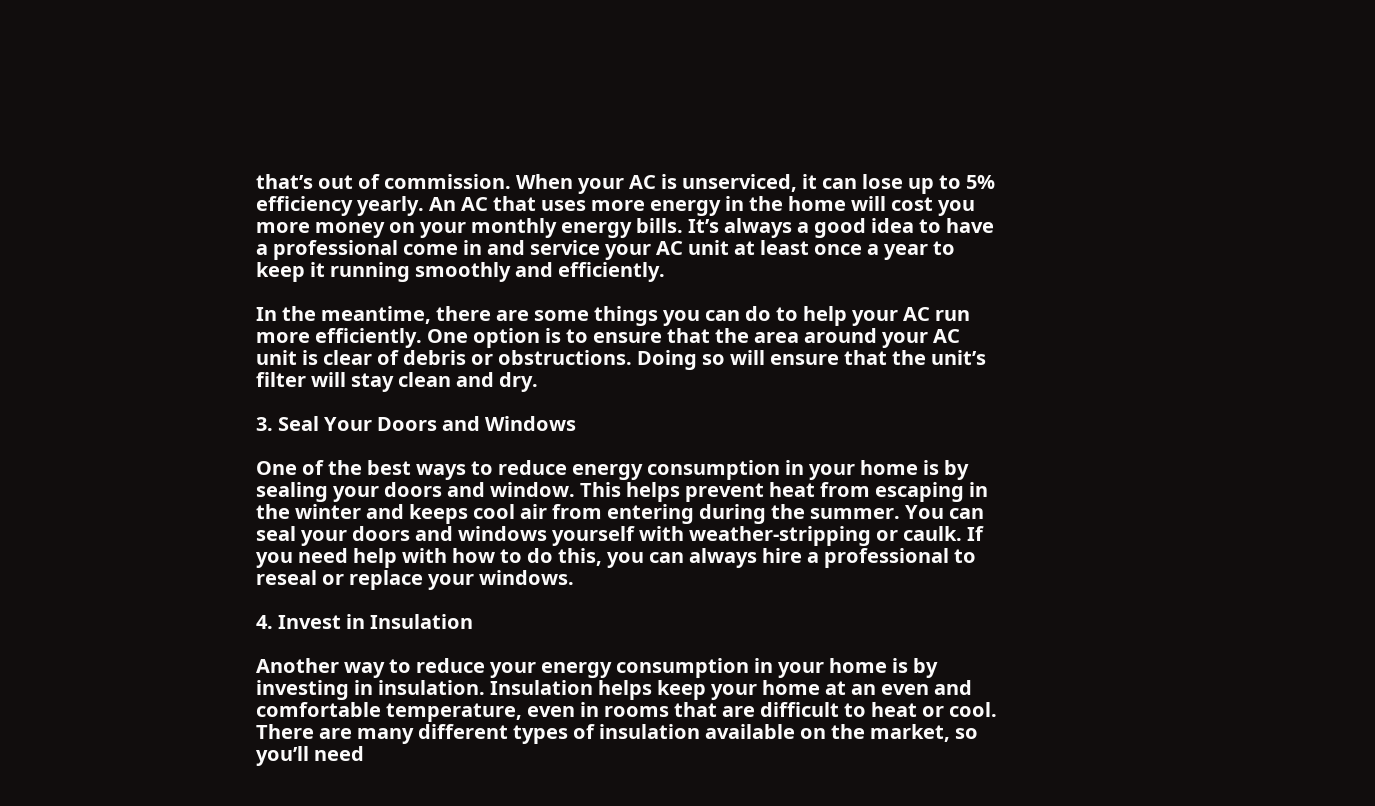that’s out of commission. When your AC is unserviced, it can lose up to 5% efficiency yearly. An AC that uses more energy in the home will cost you more money on your monthly energy bills. It’s always a good idea to have a professional come in and service your AC unit at least once a year to keep it running smoothly and efficiently.

In the meantime, there are some things you can do to help your AC run more efficiently. One option is to ensure that the area around your AC unit is clear of debris or obstructions. Doing so will ensure that the unit’s filter will stay clean and dry.

3. Seal Your Doors and Windows

One of the best ways to reduce energy consumption in your home is by sealing your doors and window. This helps prevent heat from escaping in the winter and keeps cool air from entering during the summer. You can seal your doors and windows yourself with weather-stripping or caulk. If you need help with how to do this, you can always hire a professional to reseal or replace your windows.

4. Invest in Insulation

Another way to reduce your energy consumption in your home is by investing in insulation. Insulation helps keep your home at an even and comfortable temperature, even in rooms that are difficult to heat or cool. There are many different types of insulation available on the market, so you’ll need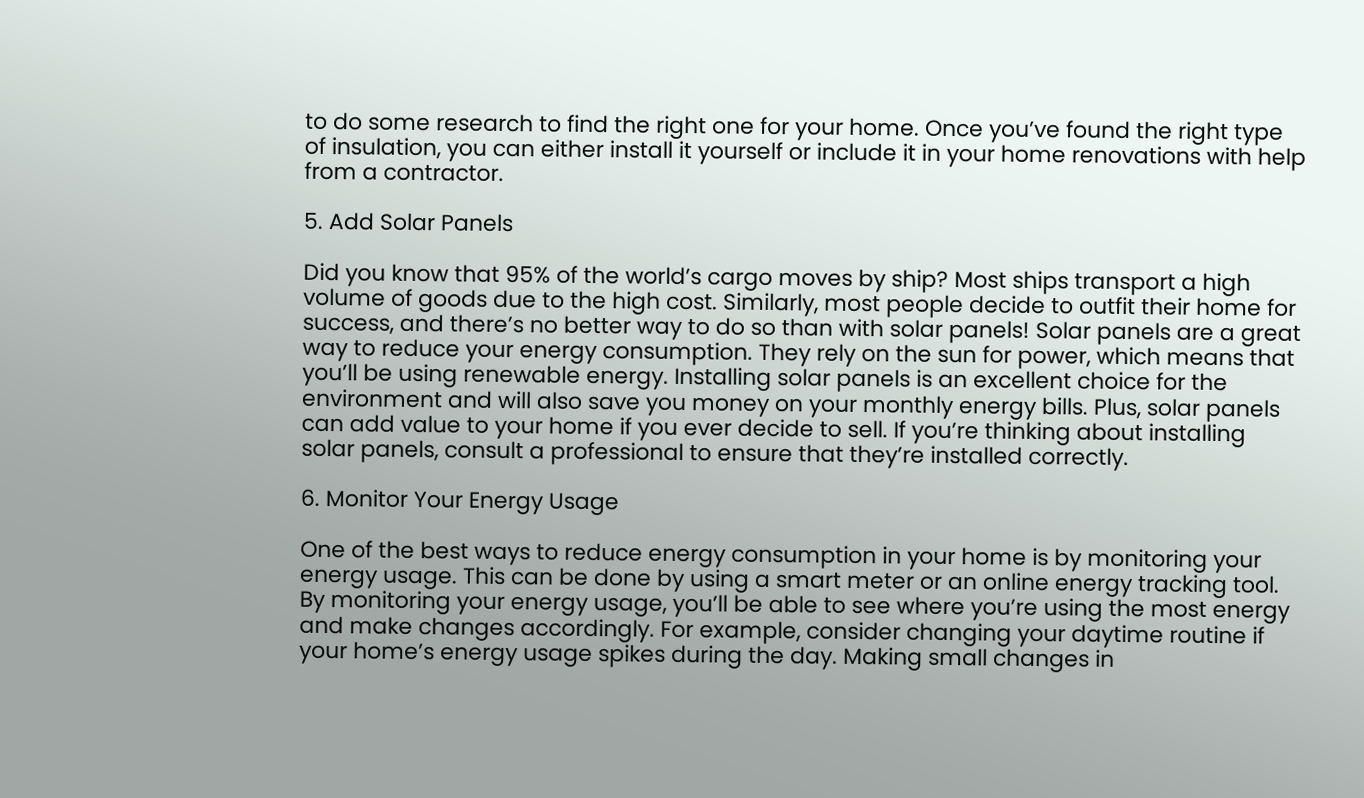to do some research to find the right one for your home. Once you’ve found the right type of insulation, you can either install it yourself or include it in your home renovations with help from a contractor.

5. Add Solar Panels

Did you know that 95% of the world’s cargo moves by ship? Most ships transport a high volume of goods due to the high cost. Similarly, most people decide to outfit their home for success, and there’s no better way to do so than with solar panels! Solar panels are a great way to reduce your energy consumption. They rely on the sun for power, which means that you’ll be using renewable energy. Installing solar panels is an excellent choice for the environment and will also save you money on your monthly energy bills. Plus, solar panels can add value to your home if you ever decide to sell. If you’re thinking about installing solar panels, consult a professional to ensure that they’re installed correctly.

6. Monitor Your Energy Usage

One of the best ways to reduce energy consumption in your home is by monitoring your energy usage. This can be done by using a smart meter or an online energy tracking tool. By monitoring your energy usage, you’ll be able to see where you’re using the most energy and make changes accordingly. For example, consider changing your daytime routine if your home’s energy usage spikes during the day. Making small changes in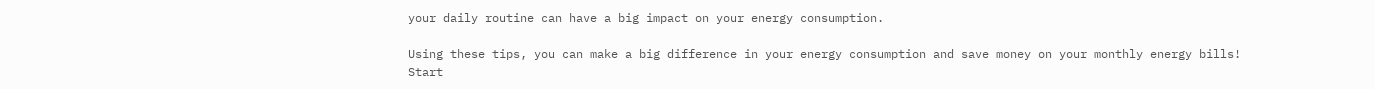your daily routine can have a big impact on your energy consumption.

Using these tips, you can make a big difference in your energy consumption and save money on your monthly energy bills! Start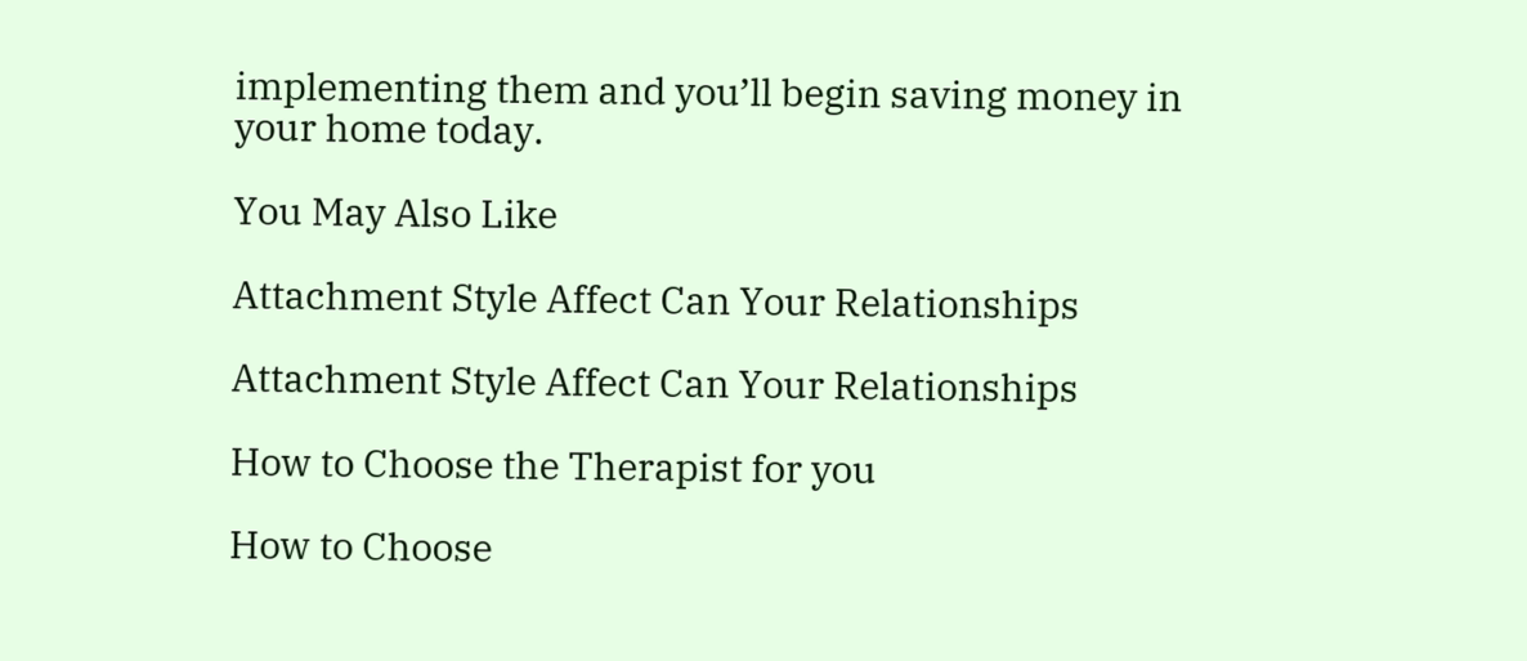implementing them and you’ll begin saving money in your home today.

You May Also Like

Attachment Style Affect Can Your Relationships

Attachment Style Affect Can Your Relationships

How to Choose the Therapist for you

How to Choose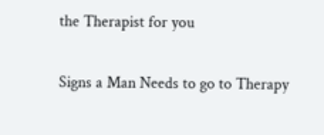the Therapist for you

Signs a Man Needs to go to Therapy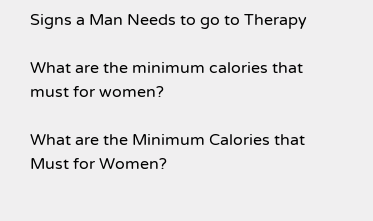Signs a Man Needs to go to Therapy

What are the minimum calories that must for women?

What are the Minimum Calories that Must for Women?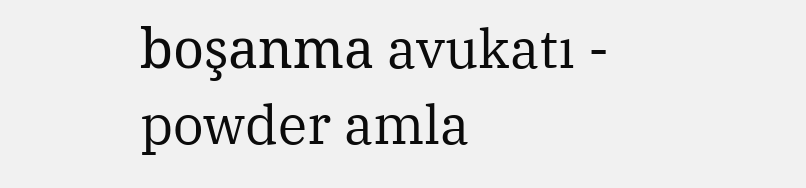boşanma avukatı -
powder amla